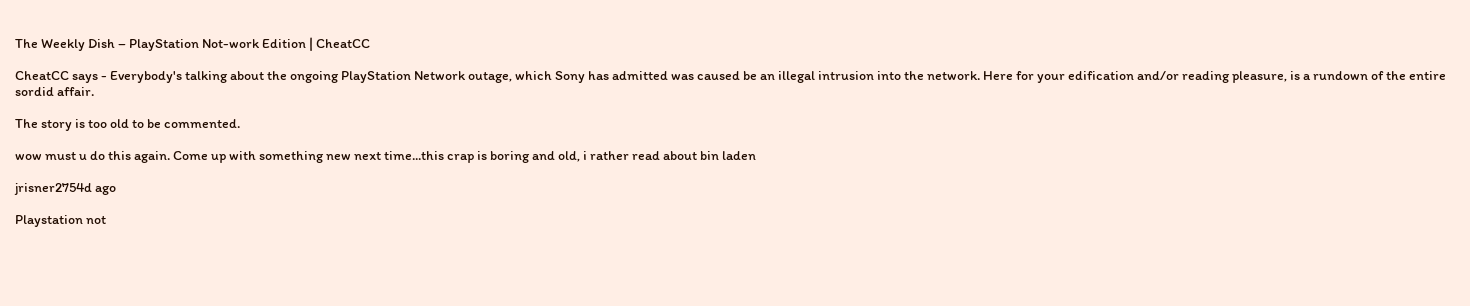The Weekly Dish – PlayStation Not-work Edition | CheatCC

CheatCC says - Everybody's talking about the ongoing PlayStation Network outage, which Sony has admitted was caused be an illegal intrusion into the network. Here for your edification and/or reading pleasure, is a rundown of the entire sordid affair.

The story is too old to be commented.

wow must u do this again. Come up with something new next time...this crap is boring and old, i rather read about bin laden

jrisner2754d ago

Playstation not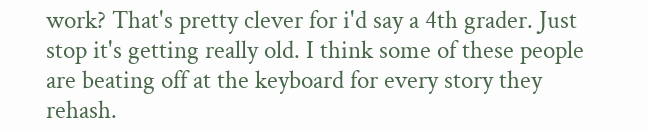work? That's pretty clever for i'd say a 4th grader. Just stop it's getting really old. I think some of these people are beating off at the keyboard for every story they rehash.